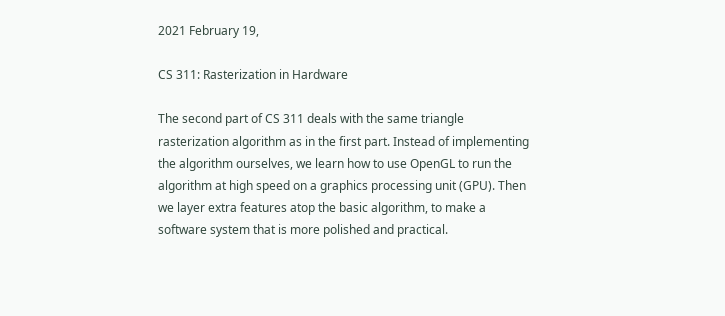2021 February 19,

CS 311: Rasterization in Hardware

The second part of CS 311 deals with the same triangle rasterization algorithm as in the first part. Instead of implementing the algorithm ourselves, we learn how to use OpenGL to run the algorithm at high speed on a graphics processing unit (GPU). Then we layer extra features atop the basic algorithm, to make a software system that is more polished and practical.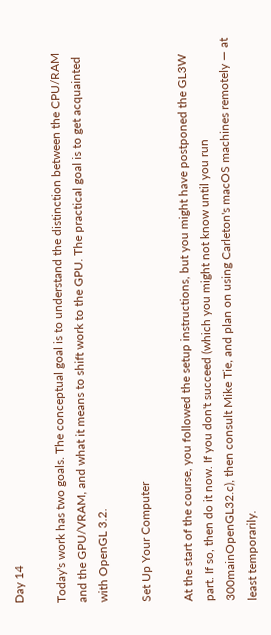Day 14

Today's work has two goals. The conceptual goal is to understand the distinction between the CPU/RAM and the GPU/VRAM, and what it means to shift work to the GPU. The practical goal is to get acquainted with OpenGL 3.2.

Set Up Your Computer

At the start of the course, you followed the setup instructions, but you might have postponed the GL3W part. If so, then do it now. If you don't succeed (which you might not know until you run 300mainOpenGL32.c), then consult Mike Tie, and plan on using Carleton's macOS machines remotely — at least temporarily.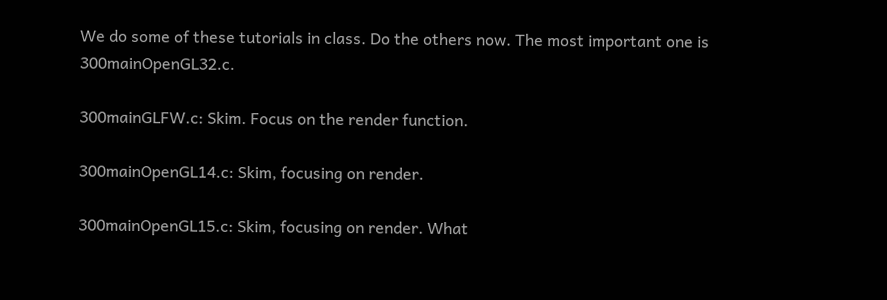We do some of these tutorials in class. Do the others now. The most important one is 300mainOpenGL32.c.

300mainGLFW.c: Skim. Focus on the render function.

300mainOpenGL14.c: Skim, focusing on render.

300mainOpenGL15.c: Skim, focusing on render. What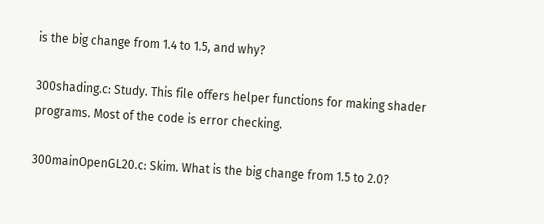is the big change from 1.4 to 1.5, and why?

300shading.c: Study. This file offers helper functions for making shader programs. Most of the code is error checking.

300mainOpenGL20.c: Skim. What is the big change from 1.5 to 2.0?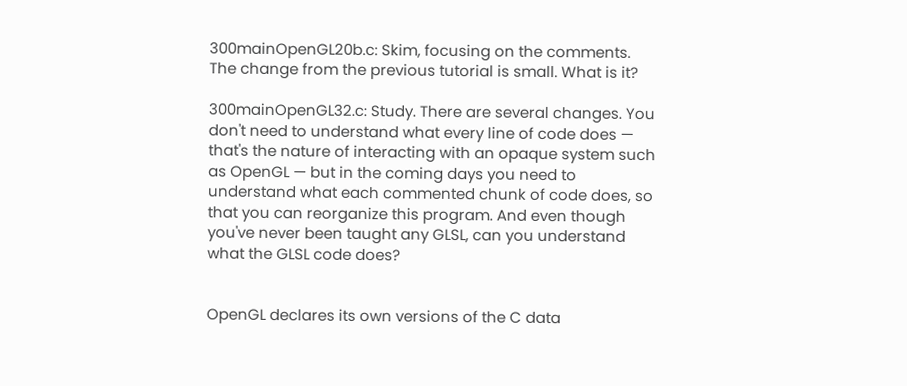300mainOpenGL20b.c: Skim, focusing on the comments. The change from the previous tutorial is small. What is it?

300mainOpenGL32.c: Study. There are several changes. You don't need to understand what every line of code does — that's the nature of interacting with an opaque system such as OpenGL — but in the coming days you need to understand what each commented chunk of code does, so that you can reorganize this program. And even though you've never been taught any GLSL, can you understand what the GLSL code does?


OpenGL declares its own versions of the C data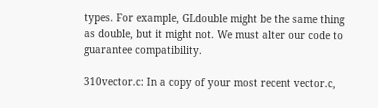types. For example, GLdouble might be the same thing as double, but it might not. We must alter our code to guarantee compatibility.

310vector.c: In a copy of your most recent vector.c,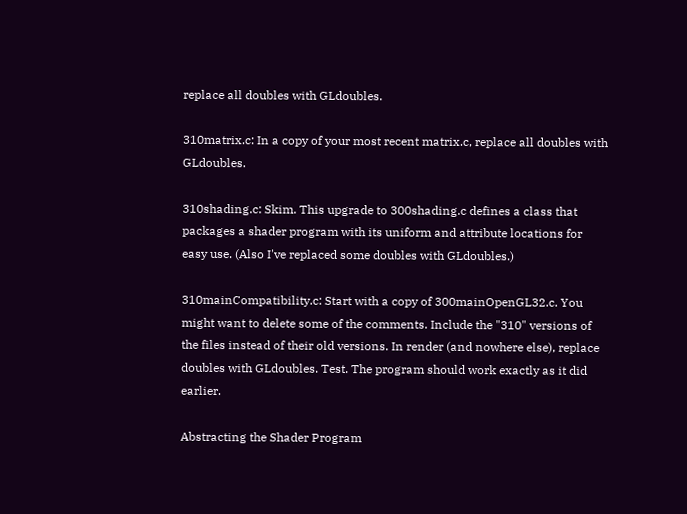replace all doubles with GLdoubles.

310matrix.c: In a copy of your most recent matrix.c, replace all doubles with GLdoubles.

310shading.c: Skim. This upgrade to 300shading.c defines a class that packages a shader program with its uniform and attribute locations for easy use. (Also I've replaced some doubles with GLdoubles.)

310mainCompatibility.c: Start with a copy of 300mainOpenGL32.c. You might want to delete some of the comments. Include the "310" versions of the files instead of their old versions. In render (and nowhere else), replace doubles with GLdoubles. Test. The program should work exactly as it did earlier.

Abstracting the Shader Program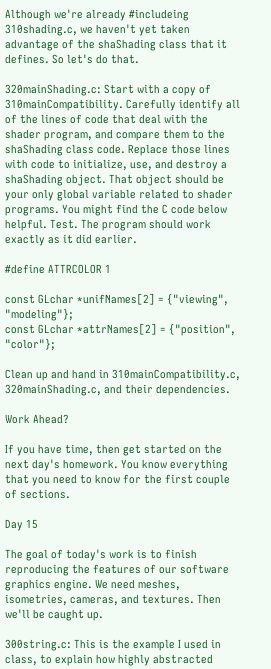Although we're already #includeing 310shading.c, we haven't yet taken advantage of the shaShading class that it defines. So let's do that.

320mainShading.c: Start with a copy of 310mainCompatibility. Carefully identify all of the lines of code that deal with the shader program, and compare them to the shaShading class code. Replace those lines with code to initialize, use, and destroy a shaShading object. That object should be your only global variable related to shader programs. You might find the C code below helpful. Test. The program should work exactly as it did earlier.

#define ATTRCOLOR 1

const GLchar *unifNames[2] = {"viewing", "modeling"};
const GLchar *attrNames[2] = {"position", "color"};

Clean up and hand in 310mainCompatibility.c, 320mainShading.c, and their dependencies.

Work Ahead?

If you have time, then get started on the next day's homework. You know everything that you need to know for the first couple of sections.

Day 15

The goal of today's work is to finish reproducing the features of our software graphics engine. We need meshes, isometries, cameras, and textures. Then we'll be caught up.

300string.c: This is the example I used in class, to explain how highly abstracted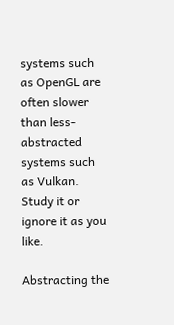systems such as OpenGL are often slower than less-abstracted systems such as Vulkan. Study it or ignore it as you like.

Abstracting the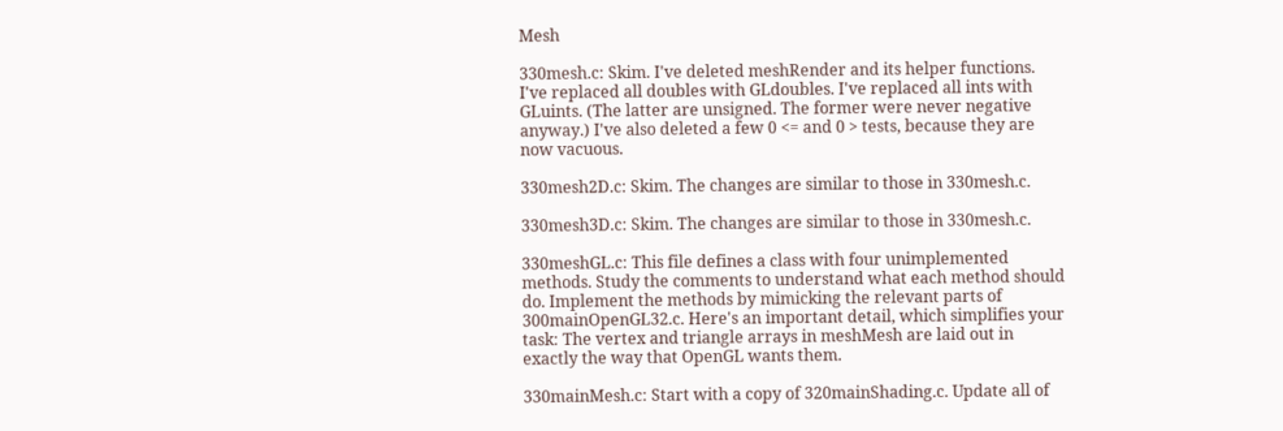Mesh

330mesh.c: Skim. I've deleted meshRender and its helper functions. I've replaced all doubles with GLdoubles. I've replaced all ints with GLuints. (The latter are unsigned. The former were never negative anyway.) I've also deleted a few 0 <= and 0 > tests, because they are now vacuous.

330mesh2D.c: Skim. The changes are similar to those in 330mesh.c.

330mesh3D.c: Skim. The changes are similar to those in 330mesh.c.

330meshGL.c: This file defines a class with four unimplemented methods. Study the comments to understand what each method should do. Implement the methods by mimicking the relevant parts of 300mainOpenGL32.c. Here's an important detail, which simplifies your task: The vertex and triangle arrays in meshMesh are laid out in exactly the way that OpenGL wants them.

330mainMesh.c: Start with a copy of 320mainShading.c. Update all of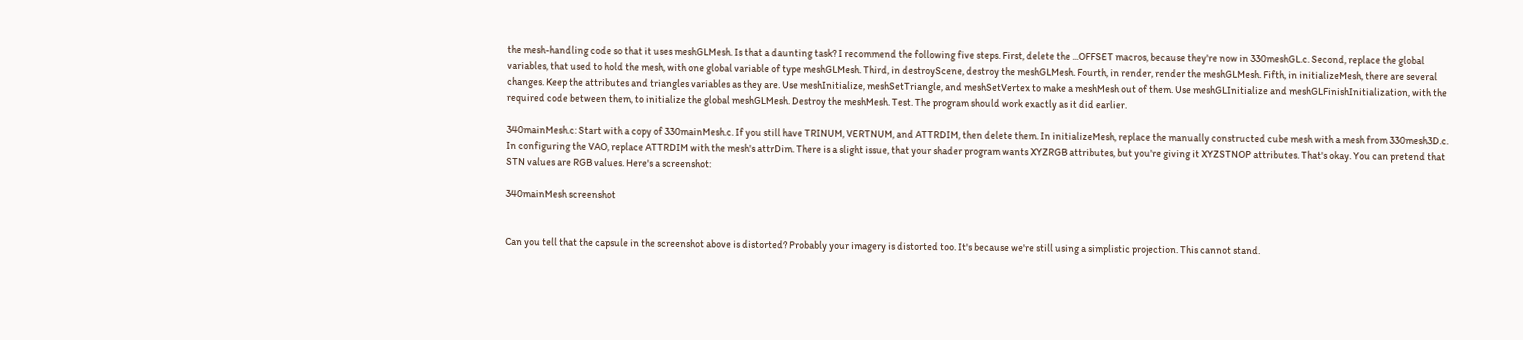the mesh-handling code so that it uses meshGLMesh. Is that a daunting task? I recommend the following five steps. First, delete the ...OFFSET macros, because they're now in 330meshGL.c. Second, replace the global variables, that used to hold the mesh, with one global variable of type meshGLMesh. Third, in destroyScene, destroy the meshGLMesh. Fourth, in render, render the meshGLMesh. Fifth, in initializeMesh, there are several changes. Keep the attributes and triangles variables as they are. Use meshInitialize, meshSetTriangle, and meshSetVertex to make a meshMesh out of them. Use meshGLInitialize and meshGLFinishInitialization, with the required code between them, to initialize the global meshGLMesh. Destroy the meshMesh. Test. The program should work exactly as it did earlier.

340mainMesh.c: Start with a copy of 330mainMesh.c. If you still have TRINUM, VERTNUM, and ATTRDIM, then delete them. In initializeMesh, replace the manually constructed cube mesh with a mesh from 330mesh3D.c. In configuring the VAO, replace ATTRDIM with the mesh's attrDim. There is a slight issue, that your shader program wants XYZRGB attributes, but you're giving it XYZSTNOP attributes. That's okay. You can pretend that STN values are RGB values. Here's a screenshot:

340mainMesh screenshot


Can you tell that the capsule in the screenshot above is distorted? Probably your imagery is distorted too. It's because we're still using a simplistic projection. This cannot stand.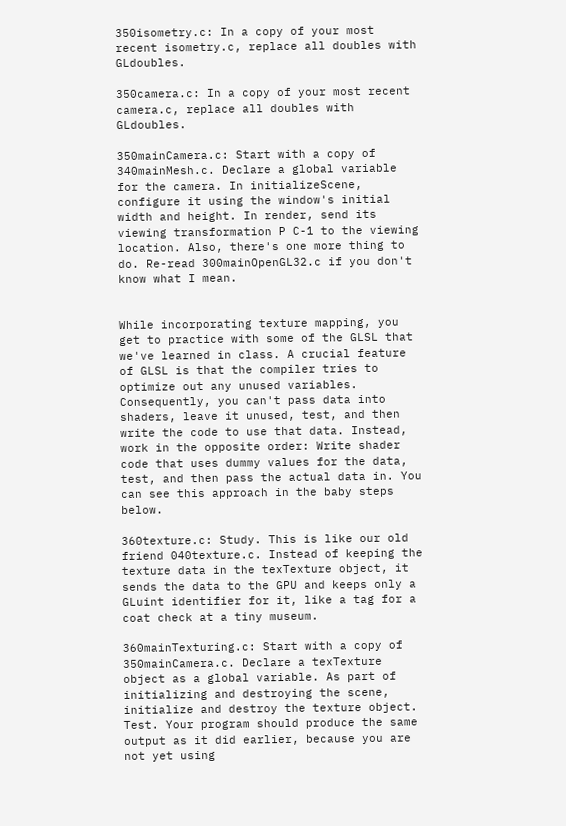350isometry.c: In a copy of your most recent isometry.c, replace all doubles with GLdoubles.

350camera.c: In a copy of your most recent camera.c, replace all doubles with GLdoubles.

350mainCamera.c: Start with a copy of 340mainMesh.c. Declare a global variable for the camera. In initializeScene, configure it using the window's initial width and height. In render, send its viewing transformation P C-1 to the viewing location. Also, there's one more thing to do. Re-read 300mainOpenGL32.c if you don't know what I mean.


While incorporating texture mapping, you get to practice with some of the GLSL that we've learned in class. A crucial feature of GLSL is that the compiler tries to optimize out any unused variables. Consequently, you can't pass data into shaders, leave it unused, test, and then write the code to use that data. Instead, work in the opposite order: Write shader code that uses dummy values for the data, test, and then pass the actual data in. You can see this approach in the baby steps below.

360texture.c: Study. This is like our old friend 040texture.c. Instead of keeping the texture data in the texTexture object, it sends the data to the GPU and keeps only a GLuint identifier for it, like a tag for a coat check at a tiny museum.

360mainTexturing.c: Start with a copy of 350mainCamera.c. Declare a texTexture object as a global variable. As part of initializing and destroying the scene, initialize and destroy the texture object. Test. Your program should produce the same output as it did earlier, because you are not yet using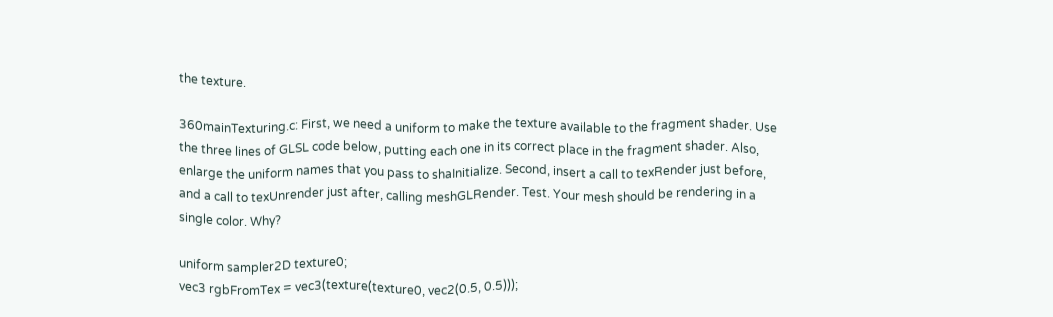the texture.

360mainTexturing.c: First, we need a uniform to make the texture available to the fragment shader. Use the three lines of GLSL code below, putting each one in its correct place in the fragment shader. Also, enlarge the uniform names that you pass to shaInitialize. Second, insert a call to texRender just before, and a call to texUnrender just after, calling meshGLRender. Test. Your mesh should be rendering in a single color. Why?

uniform sampler2D texture0;
vec3 rgbFromTex = vec3(texture(texture0, vec2(0.5, 0.5)));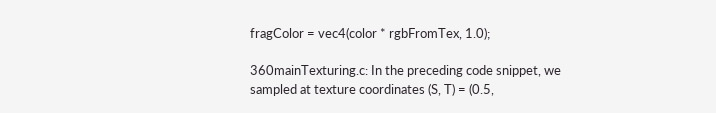fragColor = vec4(color * rgbFromTex, 1.0);

360mainTexturing.c: In the preceding code snippet, we sampled at texture coordinates (S, T) = (0.5,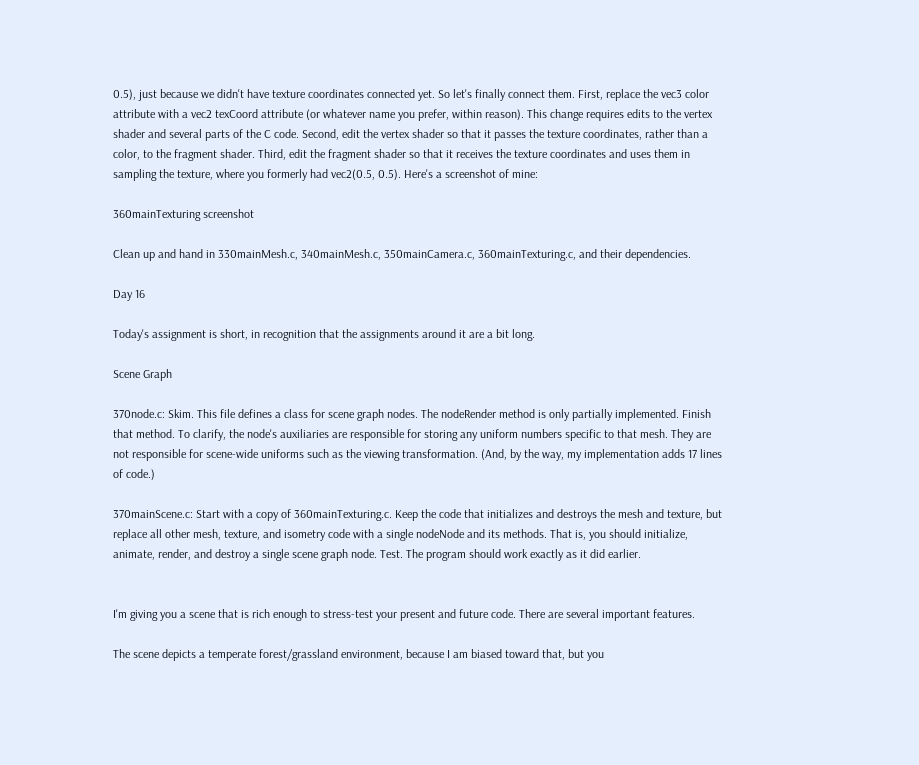0.5), just because we didn't have texture coordinates connected yet. So let's finally connect them. First, replace the vec3 color attribute with a vec2 texCoord attribute (or whatever name you prefer, within reason). This change requires edits to the vertex shader and several parts of the C code. Second, edit the vertex shader so that it passes the texture coordinates, rather than a color, to the fragment shader. Third, edit the fragment shader so that it receives the texture coordinates and uses them in sampling the texture, where you formerly had vec2(0.5, 0.5). Here's a screenshot of mine:

360mainTexturing screenshot

Clean up and hand in 330mainMesh.c, 340mainMesh.c, 350mainCamera.c, 360mainTexturing.c, and their dependencies.

Day 16

Today's assignment is short, in recognition that the assignments around it are a bit long.

Scene Graph

370node.c: Skim. This file defines a class for scene graph nodes. The nodeRender method is only partially implemented. Finish that method. To clarify, the node's auxiliaries are responsible for storing any uniform numbers specific to that mesh. They are not responsible for scene-wide uniforms such as the viewing transformation. (And, by the way, my implementation adds 17 lines of code.)

370mainScene.c: Start with a copy of 360mainTexturing.c. Keep the code that initializes and destroys the mesh and texture, but replace all other mesh, texture, and isometry code with a single nodeNode and its methods. That is, you should initialize, animate, render, and destroy a single scene graph node. Test. The program should work exactly as it did earlier.


I'm giving you a scene that is rich enough to stress-test your present and future code. There are several important features.

The scene depicts a temperate forest/grassland environment, because I am biased toward that, but you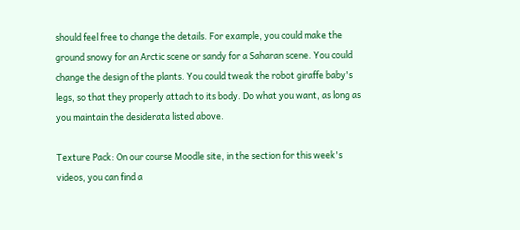should feel free to change the details. For example, you could make the ground snowy for an Arctic scene or sandy for a Saharan scene. You could change the design of the plants. You could tweak the robot giraffe baby's legs, so that they properly attach to its body. Do what you want, as long as you maintain the desiderata listed above.

Texture Pack: On our course Moodle site, in the section for this week's videos, you can find a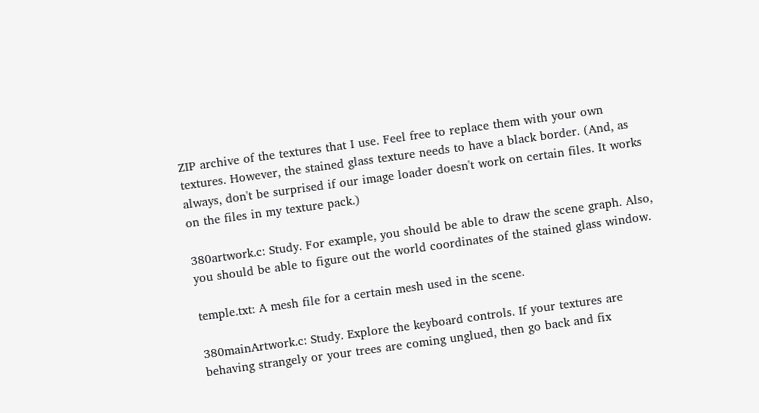ZIP archive of the textures that I use. Feel free to replace them with your own textures. However, the stained glass texture needs to have a black border. (And, as always, don't be surprised if our image loader doesn't work on certain files. It works on the files in my texture pack.)

380artwork.c: Study. For example, you should be able to draw the scene graph. Also, you should be able to figure out the world coordinates of the stained glass window.

temple.txt: A mesh file for a certain mesh used in the scene.

380mainArtwork.c: Study. Explore the keyboard controls. If your textures are behaving strangely or your trees are coming unglued, then go back and fix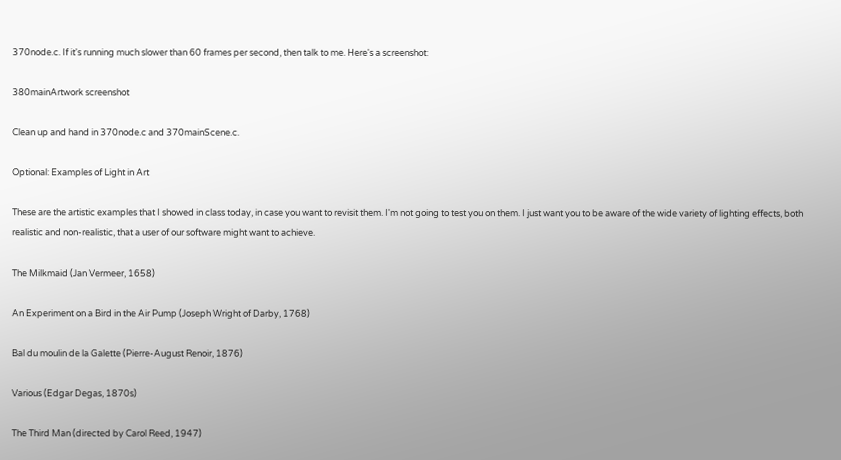370node.c. If it's running much slower than 60 frames per second, then talk to me. Here's a screenshot:

380mainArtwork screenshot

Clean up and hand in 370node.c and 370mainScene.c.

Optional: Examples of Light in Art

These are the artistic examples that I showed in class today, in case you want to revisit them. I'm not going to test you on them. I just want you to be aware of the wide variety of lighting effects, both realistic and non-realistic, that a user of our software might want to achieve.

The Milkmaid (Jan Vermeer, 1658)

An Experiment on a Bird in the Air Pump (Joseph Wright of Darby, 1768)

Bal du moulin de la Galette (Pierre-August Renoir, 1876)

Various (Edgar Degas, 1870s)

The Third Man (directed by Carol Reed, 1947)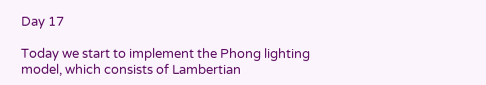Day 17

Today we start to implement the Phong lighting model, which consists of Lambertian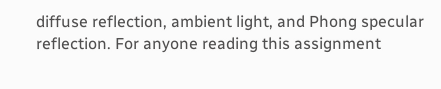diffuse reflection, ambient light, and Phong specular reflection. For anyone reading this assignment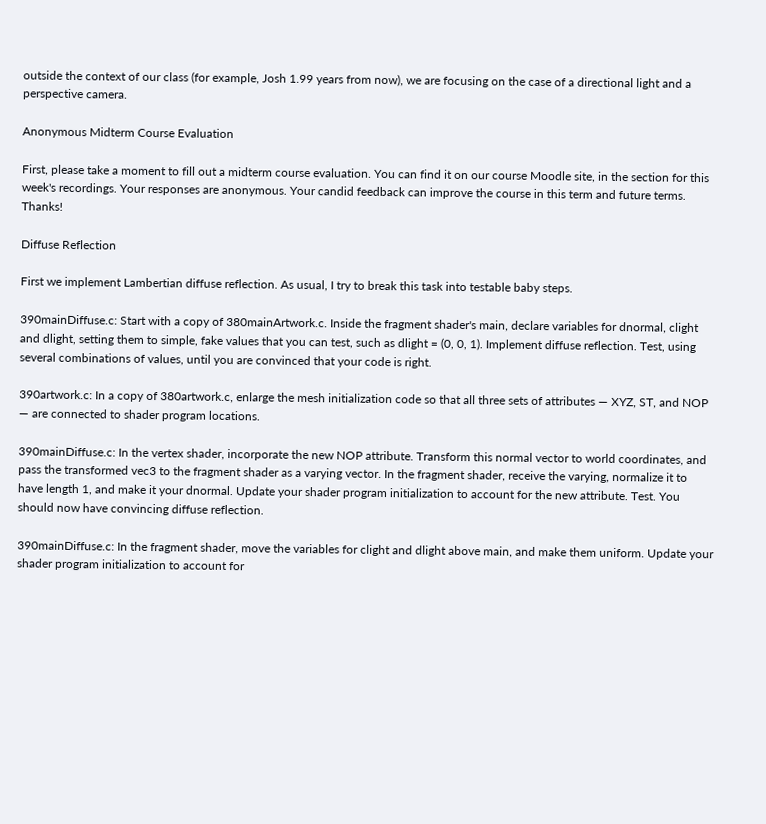outside the context of our class (for example, Josh 1.99 years from now), we are focusing on the case of a directional light and a perspective camera.

Anonymous Midterm Course Evaluation

First, please take a moment to fill out a midterm course evaluation. You can find it on our course Moodle site, in the section for this week's recordings. Your responses are anonymous. Your candid feedback can improve the course in this term and future terms. Thanks!

Diffuse Reflection

First we implement Lambertian diffuse reflection. As usual, I try to break this task into testable baby steps.

390mainDiffuse.c: Start with a copy of 380mainArtwork.c. Inside the fragment shader's main, declare variables for dnormal, clight and dlight, setting them to simple, fake values that you can test, such as dlight = (0, 0, 1). Implement diffuse reflection. Test, using several combinations of values, until you are convinced that your code is right.

390artwork.c: In a copy of 380artwork.c, enlarge the mesh initialization code so that all three sets of attributes — XYZ, ST, and NOP — are connected to shader program locations.

390mainDiffuse.c: In the vertex shader, incorporate the new NOP attribute. Transform this normal vector to world coordinates, and pass the transformed vec3 to the fragment shader as a varying vector. In the fragment shader, receive the varying, normalize it to have length 1, and make it your dnormal. Update your shader program initialization to account for the new attribute. Test. You should now have convincing diffuse reflection.

390mainDiffuse.c: In the fragment shader, move the variables for clight and dlight above main, and make them uniform. Update your shader program initialization to account for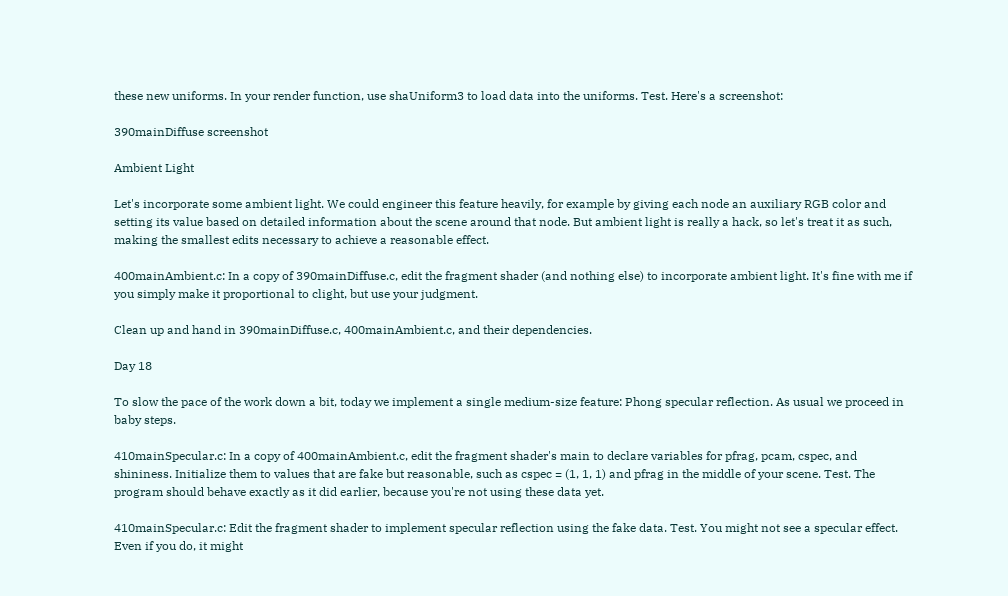these new uniforms. In your render function, use shaUniform3 to load data into the uniforms. Test. Here's a screenshot:

390mainDiffuse screenshot

Ambient Light

Let's incorporate some ambient light. We could engineer this feature heavily, for example by giving each node an auxiliary RGB color and setting its value based on detailed information about the scene around that node. But ambient light is really a hack, so let's treat it as such, making the smallest edits necessary to achieve a reasonable effect.

400mainAmbient.c: In a copy of 390mainDiffuse.c, edit the fragment shader (and nothing else) to incorporate ambient light. It's fine with me if you simply make it proportional to clight, but use your judgment.

Clean up and hand in 390mainDiffuse.c, 400mainAmbient.c, and their dependencies.

Day 18

To slow the pace of the work down a bit, today we implement a single medium-size feature: Phong specular reflection. As usual we proceed in baby steps.

410mainSpecular.c: In a copy of 400mainAmbient.c, edit the fragment shader's main to declare variables for pfrag, pcam, cspec, and shininess. Initialize them to values that are fake but reasonable, such as cspec = (1, 1, 1) and pfrag in the middle of your scene. Test. The program should behave exactly as it did earlier, because you're not using these data yet.

410mainSpecular.c: Edit the fragment shader to implement specular reflection using the fake data. Test. You might not see a specular effect. Even if you do, it might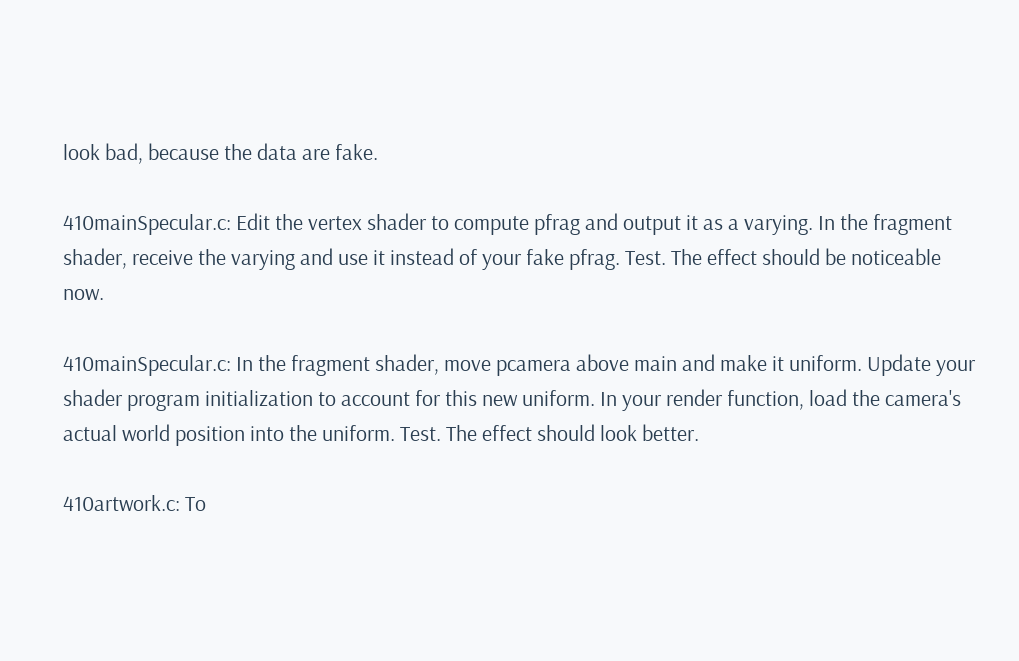look bad, because the data are fake.

410mainSpecular.c: Edit the vertex shader to compute pfrag and output it as a varying. In the fragment shader, receive the varying and use it instead of your fake pfrag. Test. The effect should be noticeable now.

410mainSpecular.c: In the fragment shader, move pcamera above main and make it uniform. Update your shader program initialization to account for this new uniform. In your render function, load the camera's actual world position into the uniform. Test. The effect should look better.

410artwork.c: To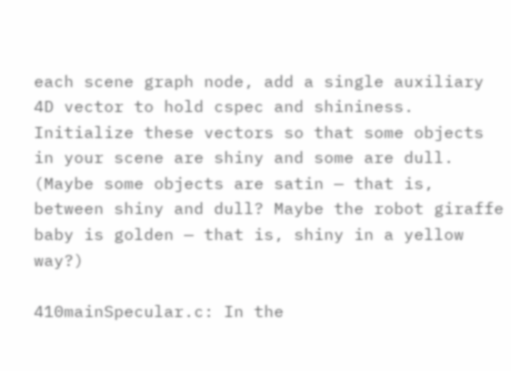each scene graph node, add a single auxiliary 4D vector to hold cspec and shininess. Initialize these vectors so that some objects in your scene are shiny and some are dull. (Maybe some objects are satin — that is, between shiny and dull? Maybe the robot giraffe baby is golden — that is, shiny in a yellow way?)

410mainSpecular.c: In the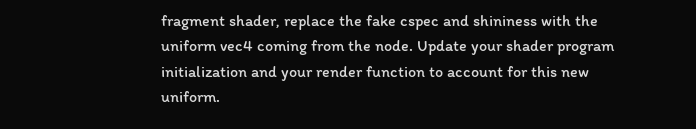fragment shader, replace the fake cspec and shininess with the uniform vec4 coming from the node. Update your shader program initialization and your render function to account for this new uniform.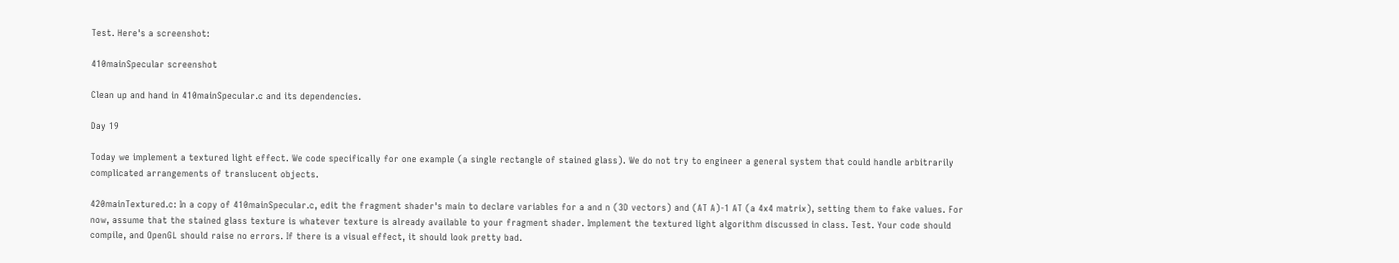Test. Here's a screenshot:

410mainSpecular screenshot

Clean up and hand in 410mainSpecular.c and its dependencies.

Day 19

Today we implement a textured light effect. We code specifically for one example (a single rectangle of stained glass). We do not try to engineer a general system that could handle arbitrarily complicated arrangements of translucent objects.

420mainTextured.c: In a copy of 410mainSpecular.c, edit the fragment shader's main to declare variables for a and n (3D vectors) and (AT A)-1 AT (a 4x4 matrix), setting them to fake values. For now, assume that the stained glass texture is whatever texture is already available to your fragment shader. Implement the textured light algorithm discussed in class. Test. Your code should compile, and OpenGL should raise no errors. If there is a visual effect, it should look pretty bad.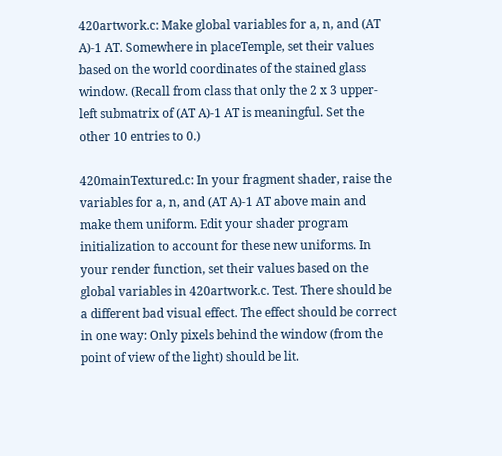420artwork.c: Make global variables for a, n, and (AT A)-1 AT. Somewhere in placeTemple, set their values based on the world coordinates of the stained glass window. (Recall from class that only the 2 x 3 upper-left submatrix of (AT A)-1 AT is meaningful. Set the other 10 entries to 0.)

420mainTextured.c: In your fragment shader, raise the variables for a, n, and (AT A)-1 AT above main and make them uniform. Edit your shader program initialization to account for these new uniforms. In your render function, set their values based on the global variables in 420artwork.c. Test. There should be a different bad visual effect. The effect should be correct in one way: Only pixels behind the window (from the point of view of the light) should be lit.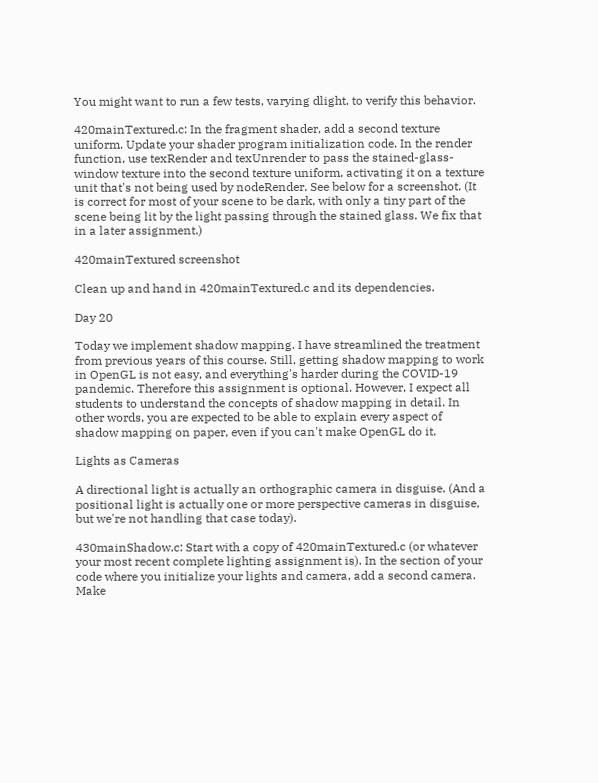You might want to run a few tests, varying dlight, to verify this behavior.

420mainTextured.c: In the fragment shader, add a second texture uniform. Update your shader program initialization code. In the render function, use texRender and texUnrender to pass the stained-glass-window texture into the second texture uniform, activating it on a texture unit that's not being used by nodeRender. See below for a screenshot. (It is correct for most of your scene to be dark, with only a tiny part of the scene being lit by the light passing through the stained glass. We fix that in a later assignment.)

420mainTextured screenshot

Clean up and hand in 420mainTextured.c and its dependencies.

Day 20

Today we implement shadow mapping. I have streamlined the treatment from previous years of this course. Still, getting shadow mapping to work in OpenGL is not easy, and everything's harder during the COVID-19 pandemic. Therefore this assignment is optional. However, I expect all students to understand the concepts of shadow mapping in detail. In other words, you are expected to be able to explain every aspect of shadow mapping on paper, even if you can't make OpenGL do it.

Lights as Cameras

A directional light is actually an orthographic camera in disguise. (And a positional light is actually one or more perspective cameras in disguise, but we're not handling that case today).

430mainShadow.c: Start with a copy of 420mainTextured.c (or whatever your most recent complete lighting assignment is). In the section of your code where you initialize your lights and camera, add a second camera. Make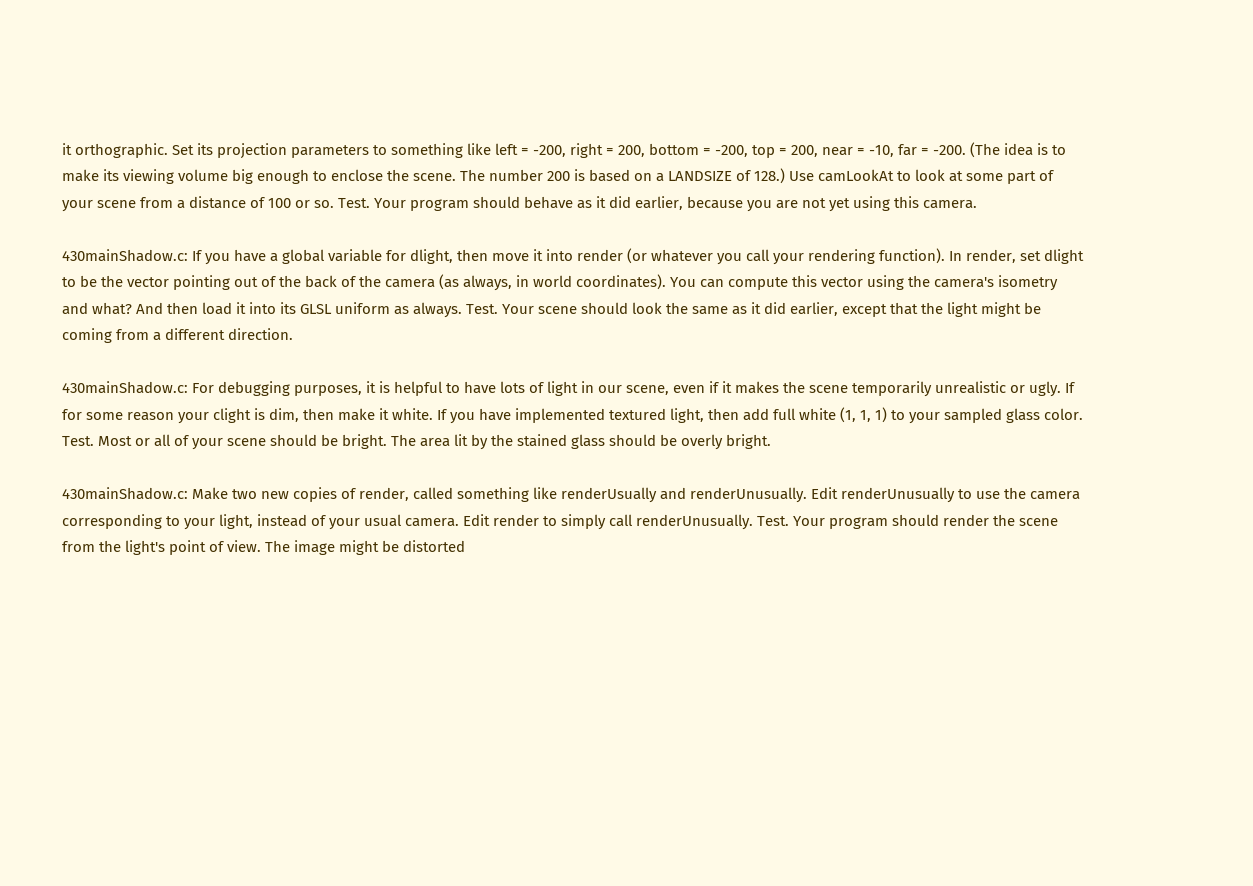it orthographic. Set its projection parameters to something like left = -200, right = 200, bottom = -200, top = 200, near = -10, far = -200. (The idea is to make its viewing volume big enough to enclose the scene. The number 200 is based on a LANDSIZE of 128.) Use camLookAt to look at some part of your scene from a distance of 100 or so. Test. Your program should behave as it did earlier, because you are not yet using this camera.

430mainShadow.c: If you have a global variable for dlight, then move it into render (or whatever you call your rendering function). In render, set dlight to be the vector pointing out of the back of the camera (as always, in world coordinates). You can compute this vector using the camera's isometry and what? And then load it into its GLSL uniform as always. Test. Your scene should look the same as it did earlier, except that the light might be coming from a different direction.

430mainShadow.c: For debugging purposes, it is helpful to have lots of light in our scene, even if it makes the scene temporarily unrealistic or ugly. If for some reason your clight is dim, then make it white. If you have implemented textured light, then add full white (1, 1, 1) to your sampled glass color. Test. Most or all of your scene should be bright. The area lit by the stained glass should be overly bright.

430mainShadow.c: Make two new copies of render, called something like renderUsually and renderUnusually. Edit renderUnusually to use the camera corresponding to your light, instead of your usual camera. Edit render to simply call renderUnusually. Test. Your program should render the scene from the light's point of view. The image might be distorted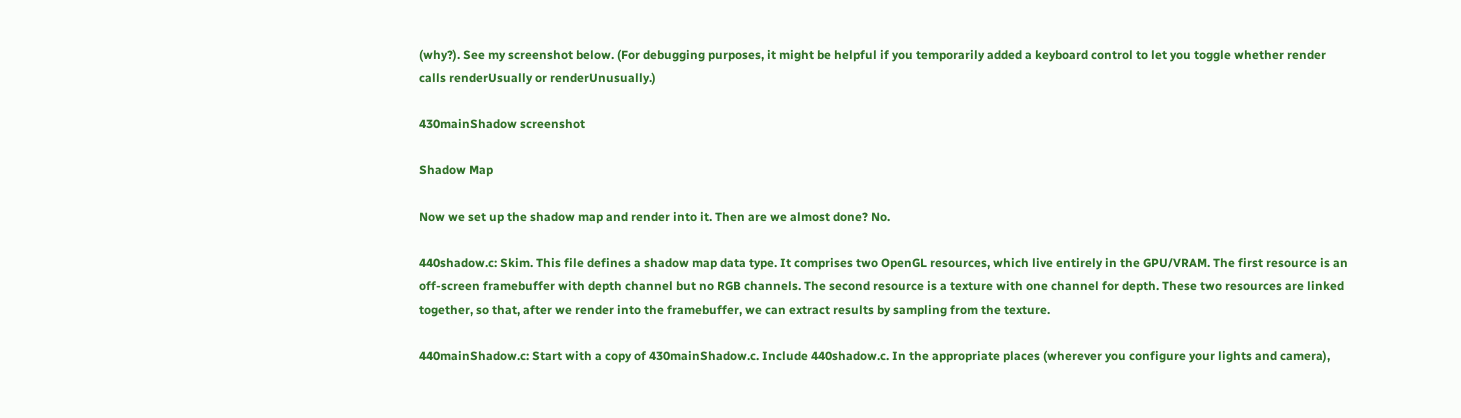(why?). See my screenshot below. (For debugging purposes, it might be helpful if you temporarily added a keyboard control to let you toggle whether render calls renderUsually or renderUnusually.)

430mainShadow screenshot

Shadow Map

Now we set up the shadow map and render into it. Then are we almost done? No.

440shadow.c: Skim. This file defines a shadow map data type. It comprises two OpenGL resources, which live entirely in the GPU/VRAM. The first resource is an off-screen framebuffer with depth channel but no RGB channels. The second resource is a texture with one channel for depth. These two resources are linked together, so that, after we render into the framebuffer, we can extract results by sampling from the texture.

440mainShadow.c: Start with a copy of 430mainShadow.c. Include 440shadow.c. In the appropriate places (wherever you configure your lights and camera),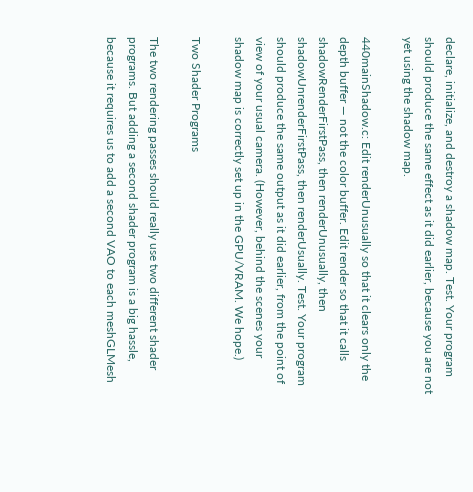declare, initialize, and destroy a shadow map. Test. Your program should produce the same effect as it did earlier, because you are not yet using the shadow map.

440mainShadow.c: Edit renderUnusually so that it clears only the depth buffer — not the color buffer. Edit render so that it calls shadowRenderFirstPass, then renderUnusually, then shadowUnrenderFirstPass, then renderUsually. Test. Your program should produce the same output as it did earlier, from the point of view of your usual camera. (However, behind the scenes your shadow map is correctly set up in the GPU/VRAM. We hope.)

Two Shader Programs

The two rendering passes should really use two different shader programs. But adding a second shader program is a big hassle, because it requires us to add a second VAO to each meshGLMesh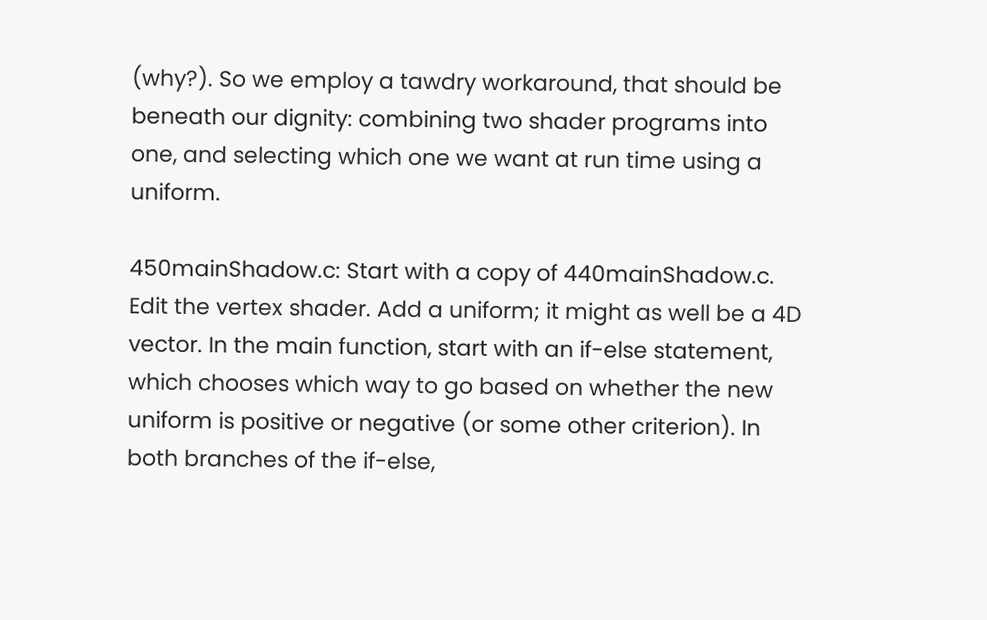(why?). So we employ a tawdry workaround, that should be beneath our dignity: combining two shader programs into one, and selecting which one we want at run time using a uniform.

450mainShadow.c: Start with a copy of 440mainShadow.c. Edit the vertex shader. Add a uniform; it might as well be a 4D vector. In the main function, start with an if-else statement, which chooses which way to go based on whether the new uniform is positive or negative (or some other criterion). In both branches of the if-else,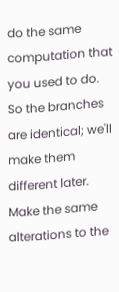do the same computation that you used to do. So the branches are identical; we'll make them different later. Make the same alterations to the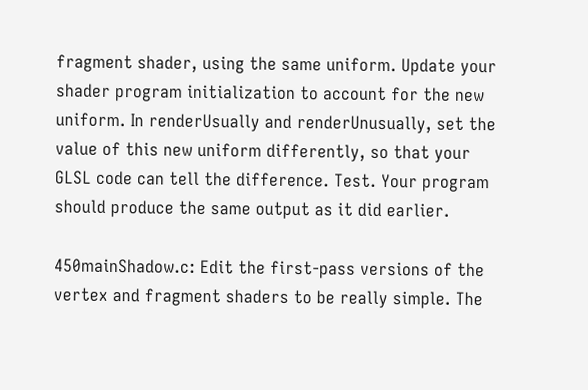fragment shader, using the same uniform. Update your shader program initialization to account for the new uniform. In renderUsually and renderUnusually, set the value of this new uniform differently, so that your GLSL code can tell the difference. Test. Your program should produce the same output as it did earlier.

450mainShadow.c: Edit the first-pass versions of the vertex and fragment shaders to be really simple. The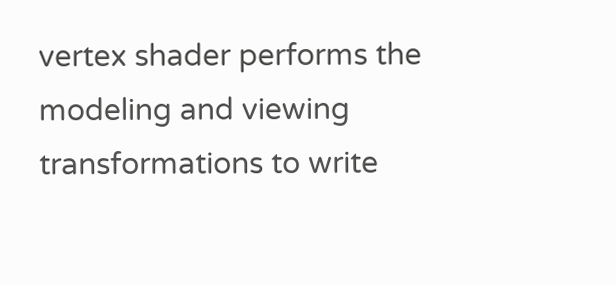vertex shader performs the modeling and viewing transformations to write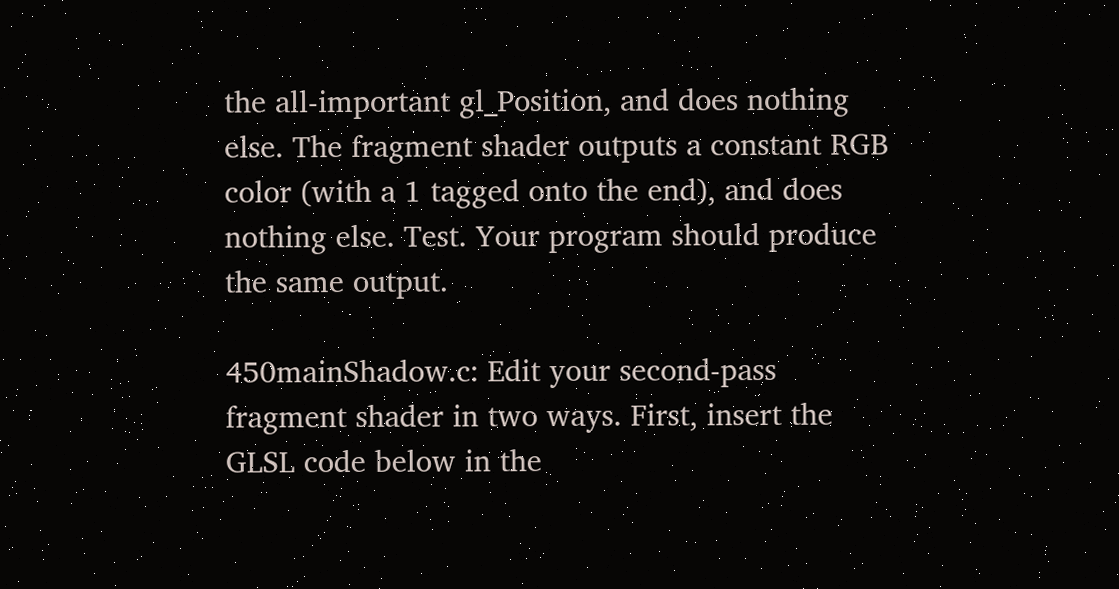the all-important gl_Position, and does nothing else. The fragment shader outputs a constant RGB color (with a 1 tagged onto the end), and does nothing else. Test. Your program should produce the same output.

450mainShadow.c: Edit your second-pass fragment shader in two ways. First, insert the GLSL code below in the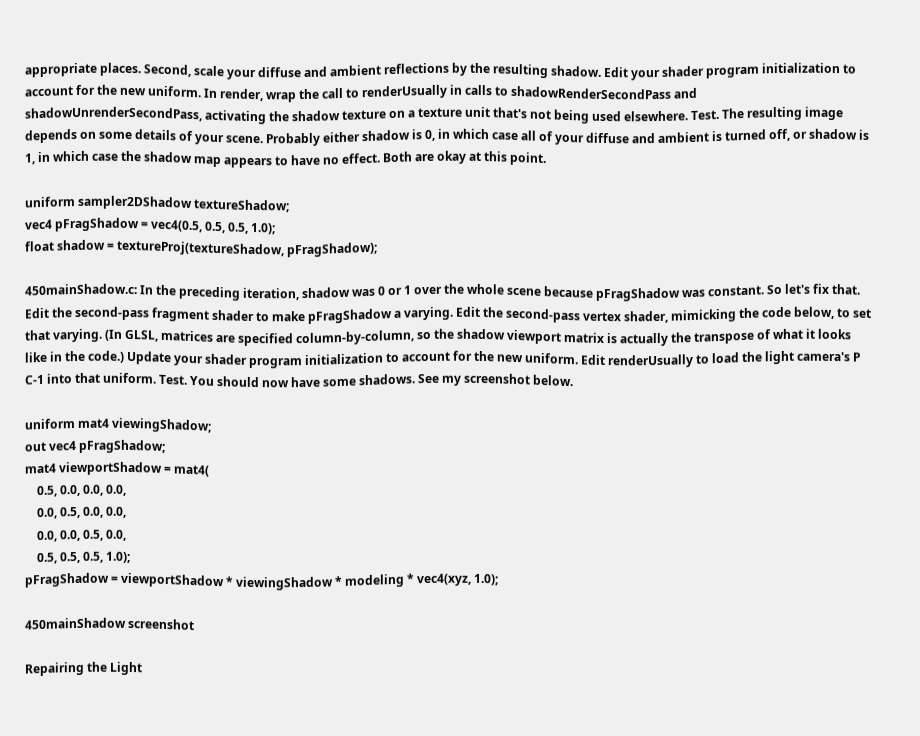appropriate places. Second, scale your diffuse and ambient reflections by the resulting shadow. Edit your shader program initialization to account for the new uniform. In render, wrap the call to renderUsually in calls to shadowRenderSecondPass and shadowUnrenderSecondPass, activating the shadow texture on a texture unit that's not being used elsewhere. Test. The resulting image depends on some details of your scene. Probably either shadow is 0, in which case all of your diffuse and ambient is turned off, or shadow is 1, in which case the shadow map appears to have no effect. Both are okay at this point.

uniform sampler2DShadow textureShadow;
vec4 pFragShadow = vec4(0.5, 0.5, 0.5, 1.0);
float shadow = textureProj(textureShadow, pFragShadow);

450mainShadow.c: In the preceding iteration, shadow was 0 or 1 over the whole scene because pFragShadow was constant. So let's fix that. Edit the second-pass fragment shader to make pFragShadow a varying. Edit the second-pass vertex shader, mimicking the code below, to set that varying. (In GLSL, matrices are specified column-by-column, so the shadow viewport matrix is actually the transpose of what it looks like in the code.) Update your shader program initialization to account for the new uniform. Edit renderUsually to load the light camera's P C-1 into that uniform. Test. You should now have some shadows. See my screenshot below.

uniform mat4 viewingShadow;
out vec4 pFragShadow;
mat4 viewportShadow = mat4(
    0.5, 0.0, 0.0, 0.0,
    0.0, 0.5, 0.0, 0.0,
    0.0, 0.0, 0.5, 0.0,
    0.5, 0.5, 0.5, 1.0);
pFragShadow = viewportShadow * viewingShadow * modeling * vec4(xyz, 1.0);

450mainShadow screenshot

Repairing the Light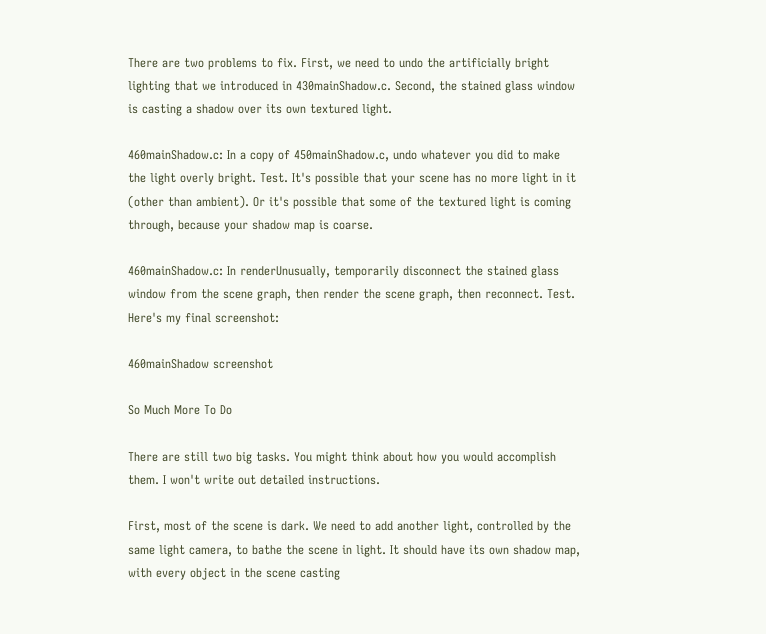There are two problems to fix. First, we need to undo the artificially bright lighting that we introduced in 430mainShadow.c. Second, the stained glass window is casting a shadow over its own textured light.

460mainShadow.c: In a copy of 450mainShadow.c, undo whatever you did to make the light overly bright. Test. It's possible that your scene has no more light in it (other than ambient). Or it's possible that some of the textured light is coming through, because your shadow map is coarse.

460mainShadow.c: In renderUnusually, temporarily disconnect the stained glass window from the scene graph, then render the scene graph, then reconnect. Test. Here's my final screenshot:

460mainShadow screenshot

So Much More To Do

There are still two big tasks. You might think about how you would accomplish them. I won't write out detailed instructions.

First, most of the scene is dark. We need to add another light, controlled by the same light camera, to bathe the scene in light. It should have its own shadow map, with every object in the scene casting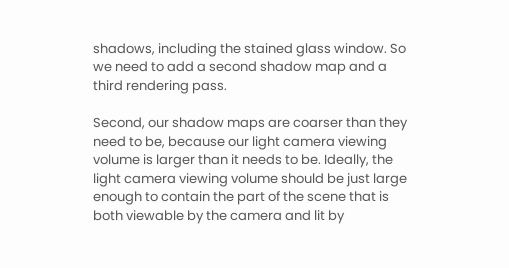shadows, including the stained glass window. So we need to add a second shadow map and a third rendering pass.

Second, our shadow maps are coarser than they need to be, because our light camera viewing volume is larger than it needs to be. Ideally, the light camera viewing volume should be just large enough to contain the part of the scene that is both viewable by the camera and lit by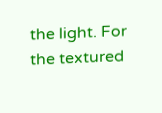the light. For the textured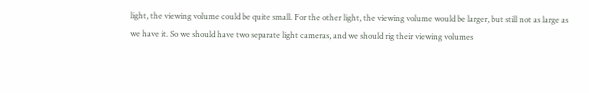light, the viewing volume could be quite small. For the other light, the viewing volume would be larger, but still not as large as we have it. So we should have two separate light cameras, and we should rig their viewing volumes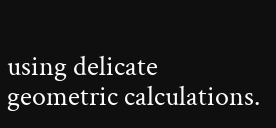using delicate geometric calculations.